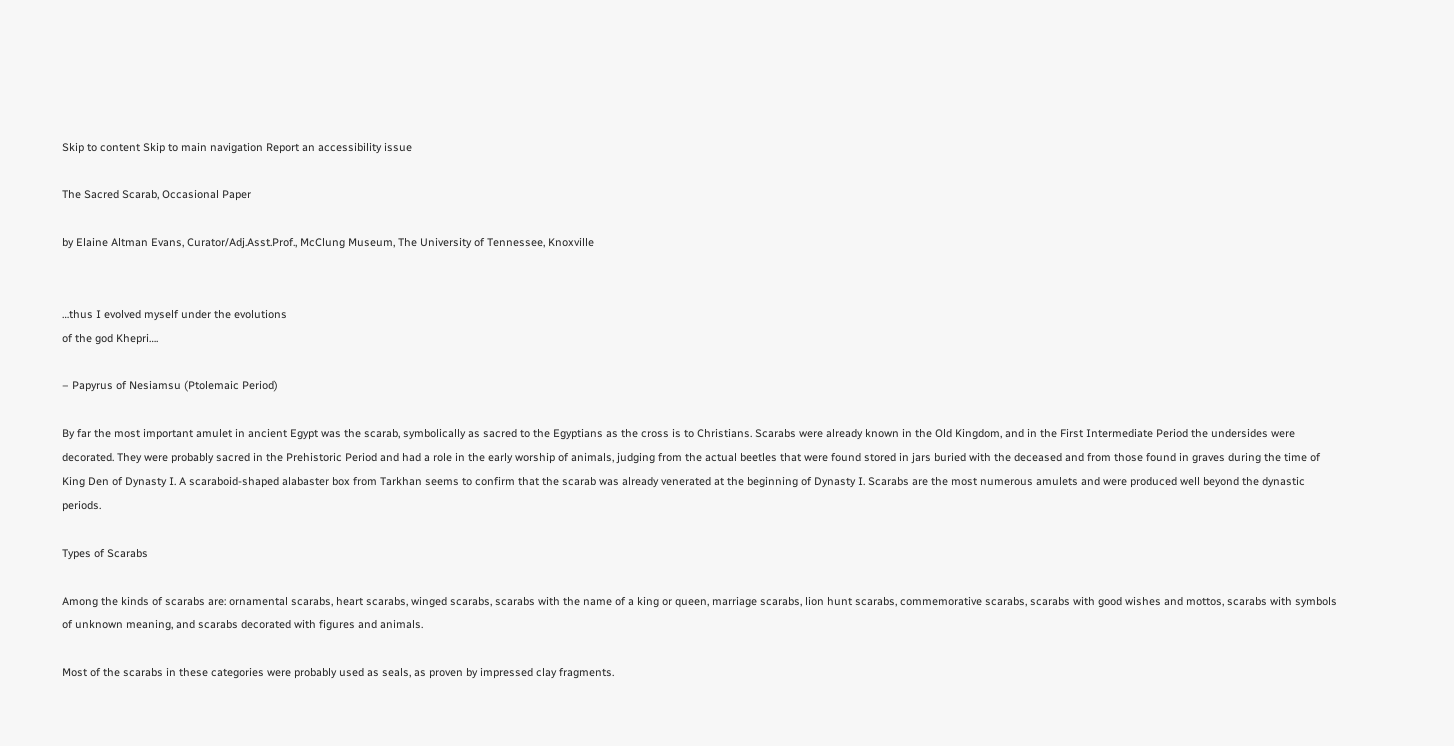Skip to content Skip to main navigation Report an accessibility issue

The Sacred Scarab, Occasional Paper

by Elaine Altman Evans, Curator/Adj.Asst.Prof., McClung Museum, The University of Tennessee, Knoxville


…thus I evolved myself under the evolutions
of the god Khepri….

– Papyrus of Nesiamsu (Ptolemaic Period)

By far the most important amulet in ancient Egypt was the scarab, symbolically as sacred to the Egyptians as the cross is to Christians. Scarabs were already known in the Old Kingdom, and in the First Intermediate Period the undersides were decorated. They were probably sacred in the Prehistoric Period and had a role in the early worship of animals, judging from the actual beetles that were found stored in jars buried with the deceased and from those found in graves during the time of King Den of Dynasty I. A scaraboid-shaped alabaster box from Tarkhan seems to confirm that the scarab was already venerated at the beginning of Dynasty I. Scarabs are the most numerous amulets and were produced well beyond the dynastic periods.

Types of Scarabs

Among the kinds of scarabs are: ornamental scarabs, heart scarabs, winged scarabs, scarabs with the name of a king or queen, marriage scarabs, lion hunt scarabs, commemorative scarabs, scarabs with good wishes and mottos, scarabs with symbols of unknown meaning, and scarabs decorated with figures and animals.

Most of the scarabs in these categories were probably used as seals, as proven by impressed clay fragments.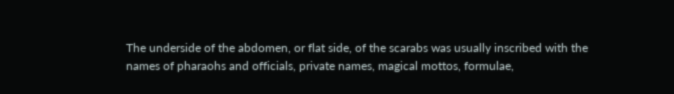The underside of the abdomen, or flat side, of the scarabs was usually inscribed with the names of pharaohs and officials, private names, magical mottos, formulae,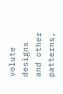volute designs and other patterns,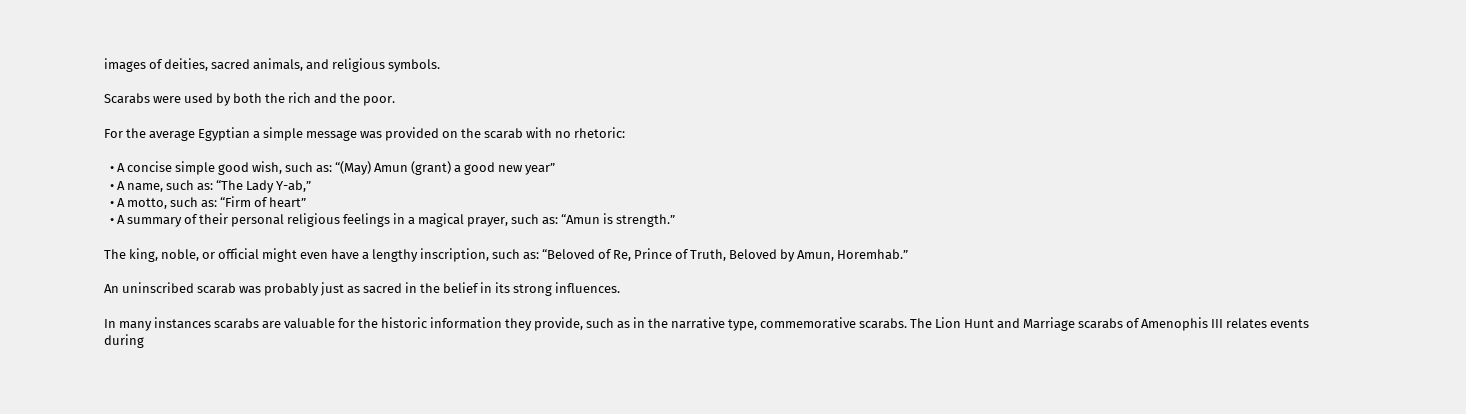images of deities, sacred animals, and religious symbols.

Scarabs were used by both the rich and the poor.

For the average Egyptian a simple message was provided on the scarab with no rhetoric:

  • A concise simple good wish, such as: “(May) Amun (grant) a good new year”
  • A name, such as: “The Lady Y-ab,”
  • A motto, such as: “Firm of heart”
  • A summary of their personal religious feelings in a magical prayer, such as: “Amun is strength.”

The king, noble, or official might even have a lengthy inscription, such as: “Beloved of Re, Prince of Truth, Beloved by Amun, Horemhab.”

An uninscribed scarab was probably just as sacred in the belief in its strong influences.

In many instances scarabs are valuable for the historic information they provide, such as in the narrative type, commemorative scarabs. The Lion Hunt and Marriage scarabs of Amenophis III relates events during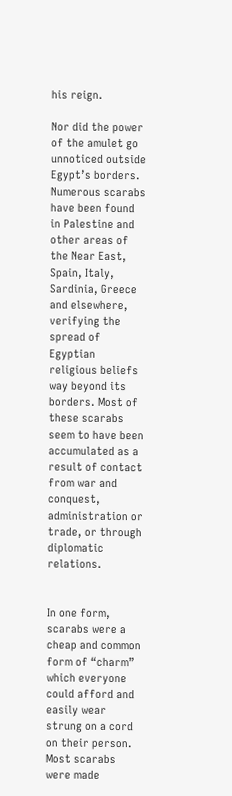his reign.

Nor did the power of the amulet go unnoticed outside Egypt’s borders. Numerous scarabs have been found in Palestine and other areas of the Near East, Spain, Italy, Sardinia, Greece and elsewhere, verifying the spread of Egyptian religious beliefs way beyond its borders. Most of these scarabs seem to have been accumulated as a result of contact from war and conquest, administration or trade, or through diplomatic relations.


In one form, scarabs were a cheap and common form of “charm” which everyone could afford and easily wear strung on a cord on their person. Most scarabs were made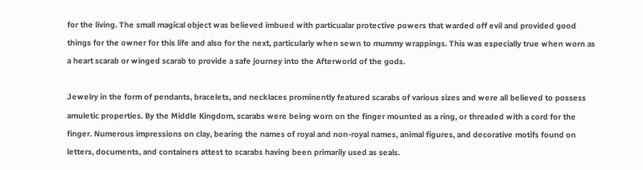for the living. The small magical object was believed imbued with particualar protective powers that warded off evil and provided good things for the owner for this life and also for the next, particularly when sewn to mummy wrappings. This was especially true when worn as a heart scarab or winged scarab to provide a safe journey into the Afterworld of the gods.

Jewelry in the form of pendants, bracelets, and necklaces prominently featured scarabs of various sizes and were all believed to possess amuletic properties. By the Middle Kingdom, scarabs were being worn on the finger mounted as a ring, or threaded with a cord for the finger. Numerous impressions on clay, bearing the names of royal and non-royal names, animal figures, and decorative motifs found on letters, documents, and containers attest to scarabs having been primarily used as seals.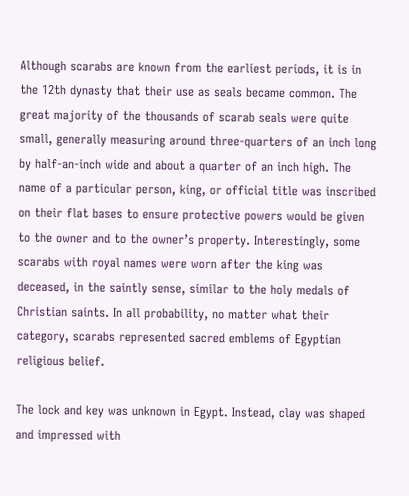Although scarabs are known from the earliest periods, it is in the 12th dynasty that their use as seals became common. The great majority of the thousands of scarab seals were quite small, generally measuring around three-quarters of an inch long by half-an-inch wide and about a quarter of an inch high. The name of a particular person, king, or official title was inscribed on their flat bases to ensure protective powers would be given to the owner and to the owner’s property. Interestingly, some scarabs with royal names were worn after the king was deceased, in the saintly sense, similar to the holy medals of Christian saints. In all probability, no matter what their category, scarabs represented sacred emblems of Egyptian religious belief.

The lock and key was unknown in Egypt. Instead, clay was shaped and impressed with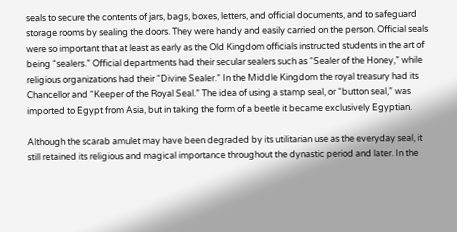seals to secure the contents of jars, bags, boxes, letters, and official documents, and to safeguard storage rooms by sealing the doors. They were handy and easily carried on the person. Official seals were so important that at least as early as the Old Kingdom officials instructed students in the art of being “sealers.” Official departments had their secular sealers such as “Sealer of the Honey,” while religious organizations had their “Divine Sealer.” In the Middle Kingdom the royal treasury had its Chancellor and “Keeper of the Royal Seal.” The idea of using a stamp seal, or “button seal,” was imported to Egypt from Asia, but in taking the form of a beetle it became exclusively Egyptian.

Although the scarab amulet may have been degraded by its utilitarian use as the everyday seal, it still retained its religious and magical importance throughout the dynastic period and later. In the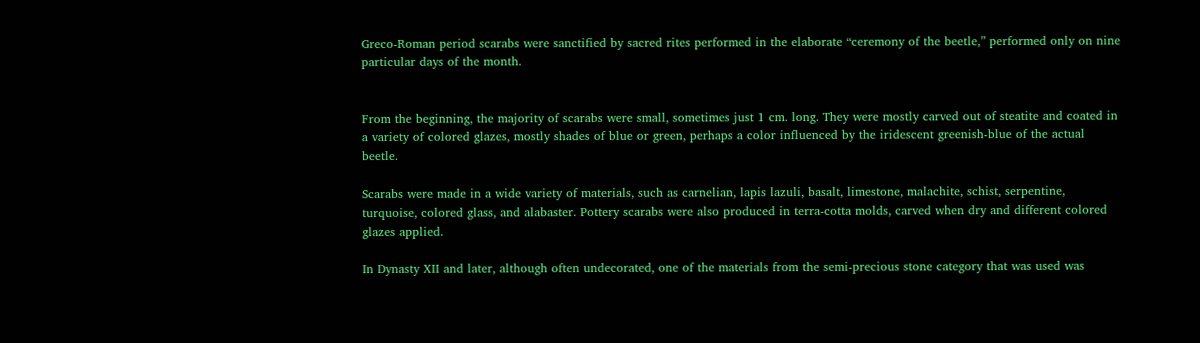Greco-Roman period scarabs were sanctified by sacred rites performed in the elaborate “ceremony of the beetle,” performed only on nine particular days of the month.


From the beginning, the majority of scarabs were small, sometimes just 1 cm. long. They were mostly carved out of steatite and coated in a variety of colored glazes, mostly shades of blue or green, perhaps a color influenced by the iridescent greenish-blue of the actual beetle.

Scarabs were made in a wide variety of materials, such as carnelian, lapis lazuli, basalt, limestone, malachite, schist, serpentine, turquoise, colored glass, and alabaster. Pottery scarabs were also produced in terra-cotta molds, carved when dry and different colored glazes applied.

In Dynasty XII and later, although often undecorated, one of the materials from the semi-precious stone category that was used was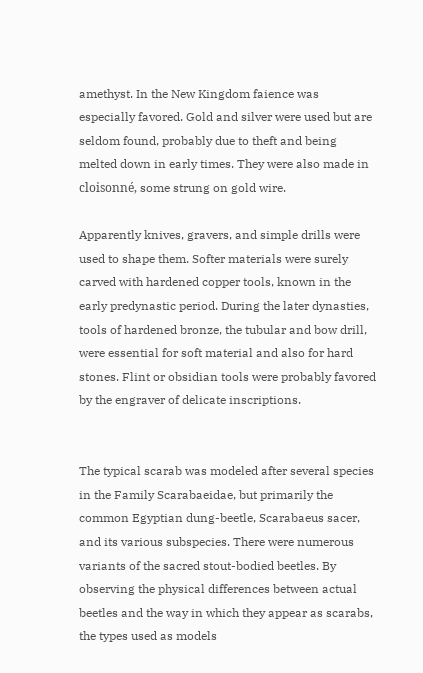amethyst. In the New Kingdom faience was especially favored. Gold and silver were used but are seldom found, probably due to theft and being melted down in early times. They were also made in cloisonné, some strung on gold wire.

Apparently knives, gravers, and simple drills were used to shape them. Softer materials were surely carved with hardened copper tools, known in the early predynastic period. During the later dynasties, tools of hardened bronze, the tubular and bow drill, were essential for soft material and also for hard stones. Flint or obsidian tools were probably favored by the engraver of delicate inscriptions.


The typical scarab was modeled after several species in the Family Scarabaeidae, but primarily the common Egyptian dung-beetle, Scarabaeus sacer, and its various subspecies. There were numerous variants of the sacred stout-bodied beetles. By observing the physical differences between actual beetles and the way in which they appear as scarabs, the types used as models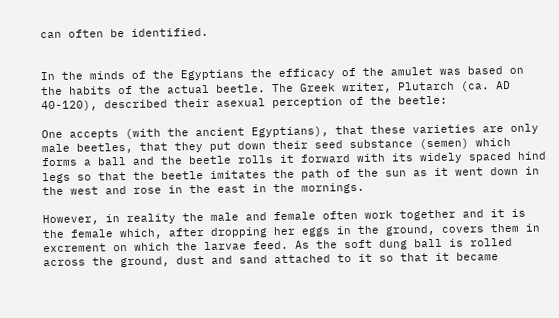can often be identified.


In the minds of the Egyptians the efficacy of the amulet was based on the habits of the actual beetle. The Greek writer, Plutarch (ca. AD 40-120), described their asexual perception of the beetle:

One accepts (with the ancient Egyptians), that these varieties are only male beetles, that they put down their seed substance (semen) which forms a ball and the beetle rolls it forward with its widely spaced hind legs so that the beetle imitates the path of the sun as it went down in the west and rose in the east in the mornings.

However, in reality the male and female often work together and it is the female which, after dropping her eggs in the ground, covers them in excrement on which the larvae feed. As the soft dung ball is rolled across the ground, dust and sand attached to it so that it became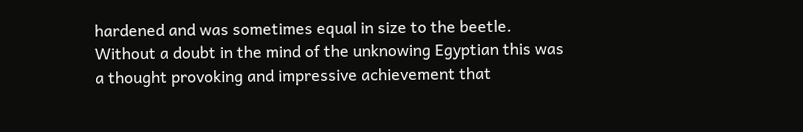hardened and was sometimes equal in size to the beetle. Without a doubt in the mind of the unknowing Egyptian this was a thought provoking and impressive achievement that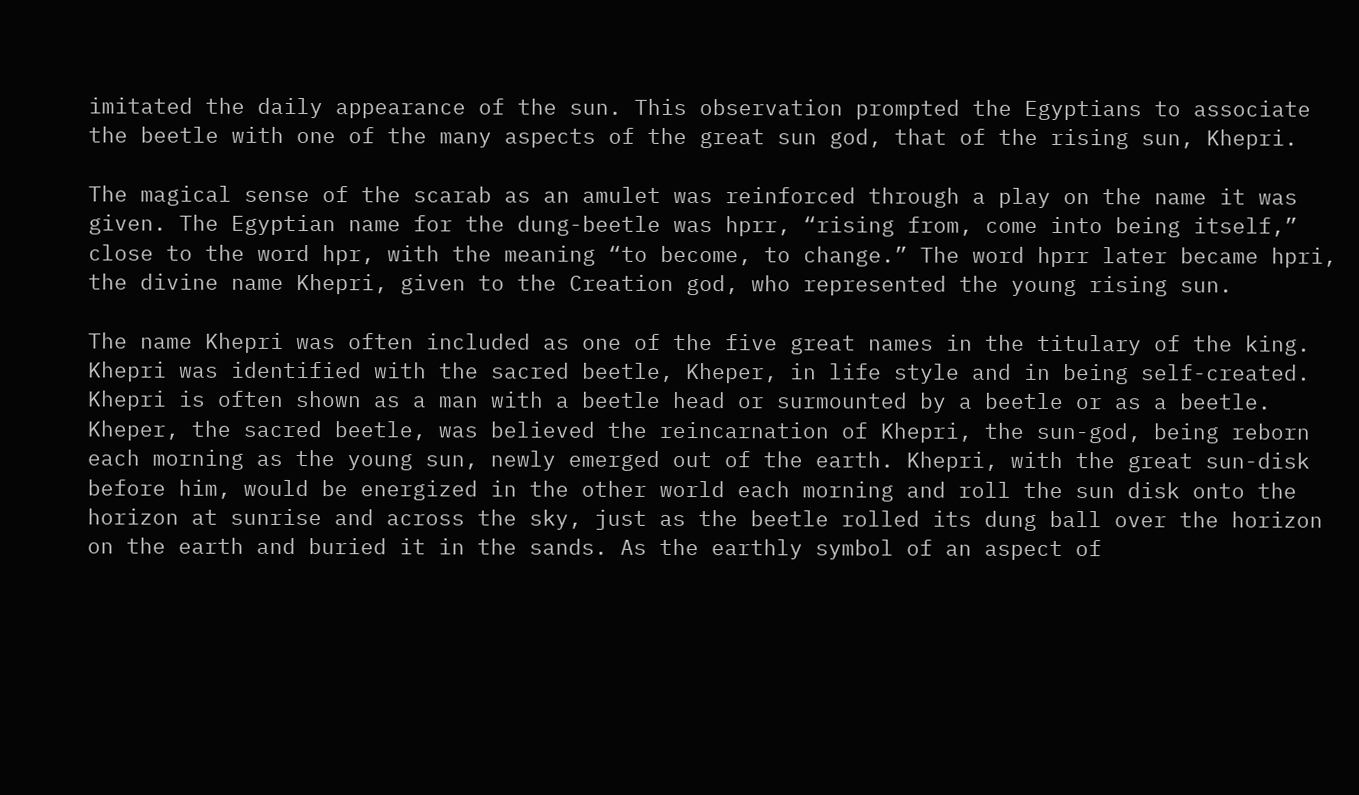imitated the daily appearance of the sun. This observation prompted the Egyptians to associate the beetle with one of the many aspects of the great sun god, that of the rising sun, Khepri.

The magical sense of the scarab as an amulet was reinforced through a play on the name it was given. The Egyptian name for the dung-beetle was hprr, “rising from, come into being itself,” close to the word hpr, with the meaning “to become, to change.” The word hprr later became hpri, the divine name Khepri, given to the Creation god, who represented the young rising sun.

The name Khepri was often included as one of the five great names in the titulary of the king. Khepri was identified with the sacred beetle, Kheper, in life style and in being self-created. Khepri is often shown as a man with a beetle head or surmounted by a beetle or as a beetle. Kheper, the sacred beetle, was believed the reincarnation of Khepri, the sun-god, being reborn each morning as the young sun, newly emerged out of the earth. Khepri, with the great sun-disk before him, would be energized in the other world each morning and roll the sun disk onto the horizon at sunrise and across the sky, just as the beetle rolled its dung ball over the horizon on the earth and buried it in the sands. As the earthly symbol of an aspect of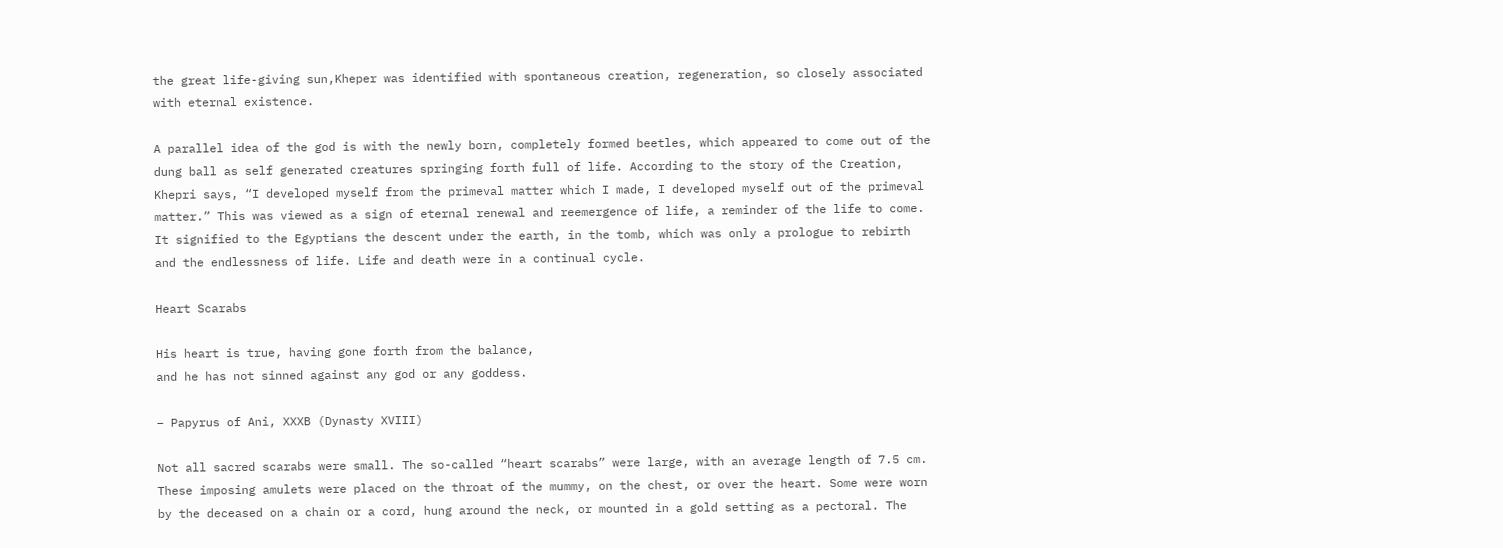the great life-giving sun,Kheper was identified with spontaneous creation, regeneration, so closely associated with eternal existence.

A parallel idea of the god is with the newly born, completely formed beetles, which appeared to come out of the dung ball as self generated creatures springing forth full of life. According to the story of the Creation, Khepri says, “I developed myself from the primeval matter which I made, I developed myself out of the primeval matter.” This was viewed as a sign of eternal renewal and reemergence of life, a reminder of the life to come. It signified to the Egyptians the descent under the earth, in the tomb, which was only a prologue to rebirth and the endlessness of life. Life and death were in a continual cycle.

Heart Scarabs

His heart is true, having gone forth from the balance,
and he has not sinned against any god or any goddess.

– Papyrus of Ani, XXXB (Dynasty XVIII)

Not all sacred scarabs were small. The so-called “heart scarabs” were large, with an average length of 7.5 cm. These imposing amulets were placed on the throat of the mummy, on the chest, or over the heart. Some were worn by the deceased on a chain or a cord, hung around the neck, or mounted in a gold setting as a pectoral. The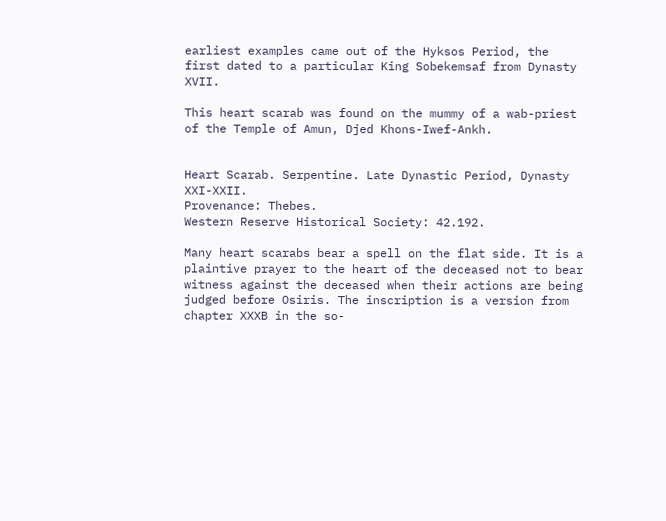earliest examples came out of the Hyksos Period, the first dated to a particular King Sobekemsaf from Dynasty XVII.

This heart scarab was found on the mummy of a wab-priest of the Temple of Amun, Djed Khons-Iwef-Ankh.


Heart Scarab. Serpentine. Late Dynastic Period, Dynasty XXI-XXII.
Provenance: Thebes.
Western Reserve Historical Society: 42.192.

Many heart scarabs bear a spell on the flat side. It is a plaintive prayer to the heart of the deceased not to bear witness against the deceased when their actions are being judged before Osiris. The inscription is a version from chapter XXXB in the so-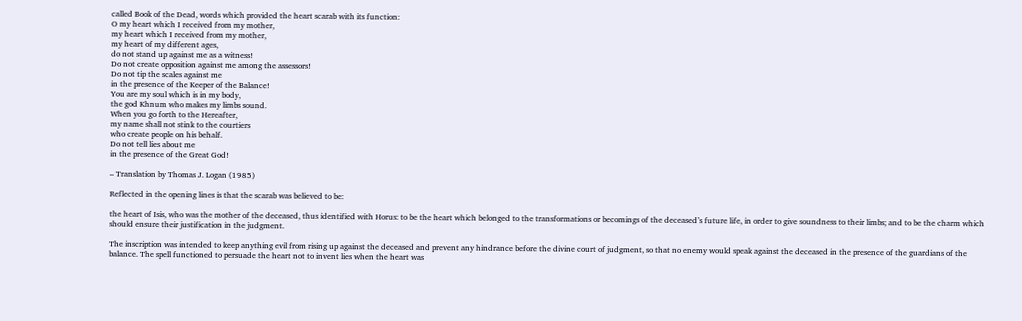called Book of the Dead, words which provided the heart scarab with its function:
O my heart which I received from my mother,
my heart which I received from my mother,
my heart of my different ages,
do not stand up against me as a witness!
Do not create opposition against me among the assessors!
Do not tip the scales against me
in the presence of the Keeper of the Balance!
You are my soul which is in my body,
the god Khnum who makes my limbs sound.
When you go forth to the Hereafter,
my name shall not stink to the courtiers
who create people on his behalf.
Do not tell lies about me
in the presence of the Great God!

– Translation by Thomas J. Logan (1985)

Reflected in the opening lines is that the scarab was believed to be:

the heart of Isis, who was the mother of the deceased, thus identified with Horus: to be the heart which belonged to the transformations or becomings of the deceased’s future life, in order to give soundness to their limbs; and to be the charm which should ensure their justification in the judgment.

The inscription was intended to keep anything evil from rising up against the deceased and prevent any hindrance before the divine court of judgment, so that no enemy would speak against the deceased in the presence of the guardians of the balance. The spell functioned to persuade the heart not to invent lies when the heart was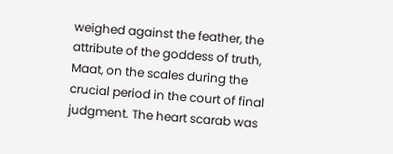weighed against the feather, the attribute of the goddess of truth, Maat, on the scales during the crucial period in the court of final judgment. The heart scarab was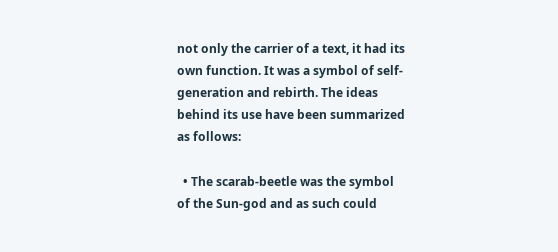not only the carrier of a text, it had its own function. It was a symbol of self-generation and rebirth. The ideas behind its use have been summarized as follows:

  • The scarab-beetle was the symbol of the Sun-god and as such could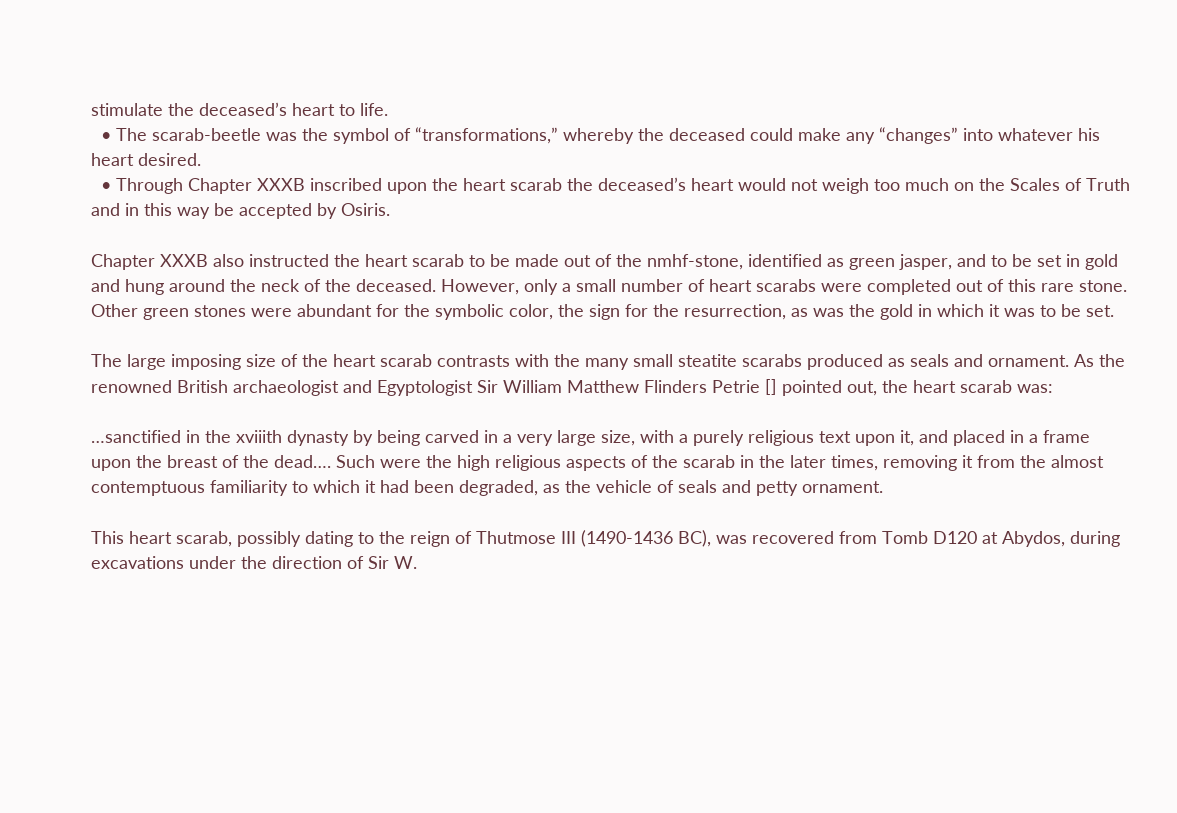stimulate the deceased’s heart to life.
  • The scarab-beetle was the symbol of “transformations,” whereby the deceased could make any “changes” into whatever his heart desired.
  • Through Chapter XXXB inscribed upon the heart scarab the deceased’s heart would not weigh too much on the Scales of Truth and in this way be accepted by Osiris.

Chapter XXXB also instructed the heart scarab to be made out of the nmhf-stone, identified as green jasper, and to be set in gold and hung around the neck of the deceased. However, only a small number of heart scarabs were completed out of this rare stone. Other green stones were abundant for the symbolic color, the sign for the resurrection, as was the gold in which it was to be set.

The large imposing size of the heart scarab contrasts with the many small steatite scarabs produced as seals and ornament. As the renowned British archaeologist and Egyptologist Sir William Matthew Flinders Petrie [] pointed out, the heart scarab was:

…sanctified in the xviiith dynasty by being carved in a very large size, with a purely religious text upon it, and placed in a frame upon the breast of the dead…. Such were the high religious aspects of the scarab in the later times, removing it from the almost contemptuous familiarity to which it had been degraded, as the vehicle of seals and petty ornament.

This heart scarab, possibly dating to the reign of Thutmose III (1490-1436 BC), was recovered from Tomb D120 at Abydos, during excavations under the direction of Sir W.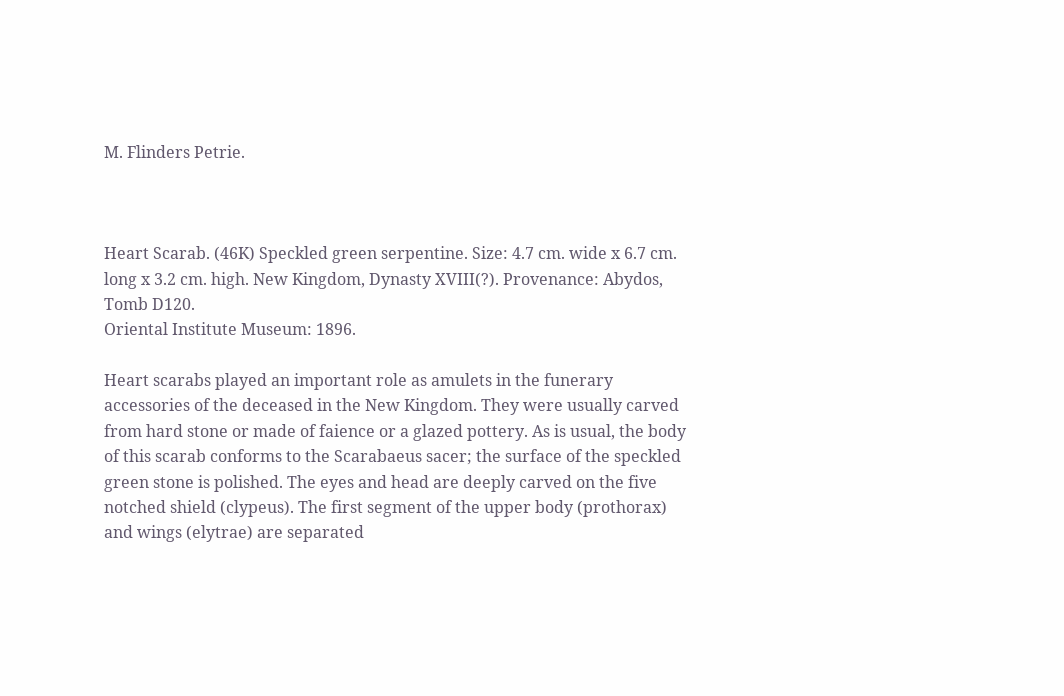M. Flinders Petrie.



Heart Scarab. (46K) Speckled green serpentine. Size: 4.7 cm. wide x 6.7 cm. long x 3.2 cm. high. New Kingdom, Dynasty XVIII(?). Provenance: Abydos, Tomb D120.
Oriental Institute Museum: 1896.

Heart scarabs played an important role as amulets in the funerary accessories of the deceased in the New Kingdom. They were usually carved from hard stone or made of faience or a glazed pottery. As is usual, the body of this scarab conforms to the Scarabaeus sacer; the surface of the speckled green stone is polished. The eyes and head are deeply carved on the five notched shield (clypeus). The first segment of the upper body (prothorax) and wings (elytrae) are separated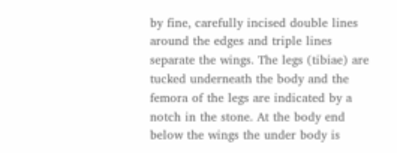by fine, carefully incised double lines around the edges and triple lines separate the wings. The legs (tibiae) are tucked underneath the body and the femora of the legs are indicated by a notch in the stone. At the body end below the wings the under body is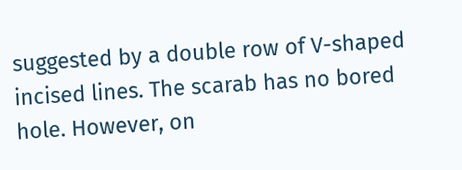suggested by a double row of V-shaped incised lines. The scarab has no bored hole. However, on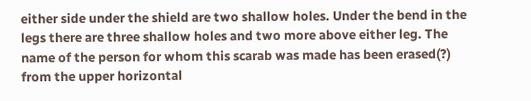either side under the shield are two shallow holes. Under the bend in the legs there are three shallow holes and two more above either leg. The name of the person for whom this scarab was made has been erased(?) from the upper horizontal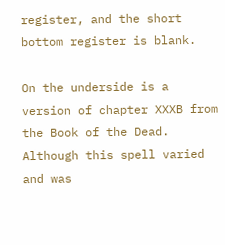register, and the short bottom register is blank.

On the underside is a version of chapter XXXB from the Book of the Dead. Although this spell varied and was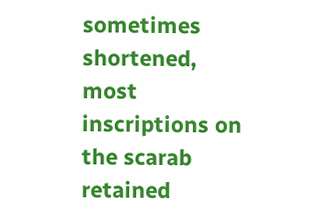sometimes shortened, most inscriptions on the scarab retained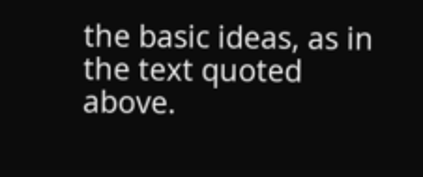the basic ideas, as in the text quoted above.